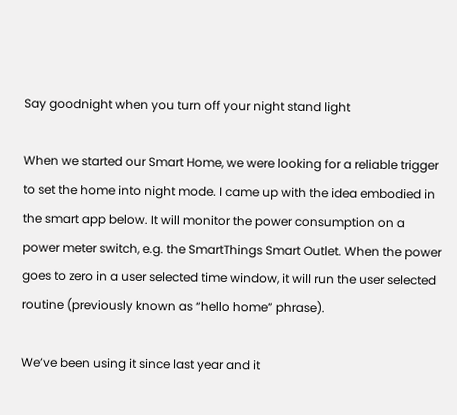Say goodnight when you turn off your night stand light

When we started our Smart Home, we were looking for a reliable trigger to set the home into night mode. I came up with the idea embodied in the smart app below. It will monitor the power consumption on a power meter switch, e.g. the SmartThings Smart Outlet. When the power goes to zero in a user selected time window, it will run the user selected routine (previously known as “hello home” phrase).

We’ve been using it since last year and it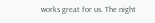works great for us. The night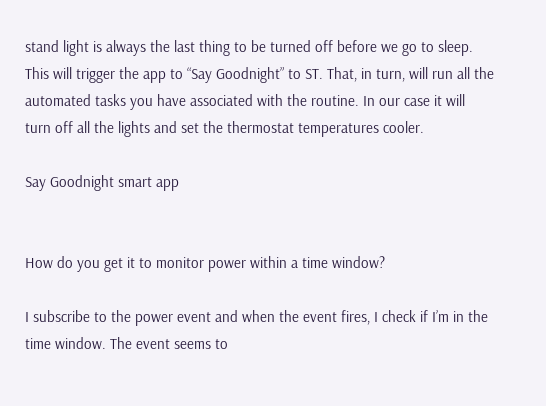stand light is always the last thing to be turned off before we go to sleep. This will trigger the app to “Say Goodnight” to ST. That, in turn, will run all the automated tasks you have associated with the routine. In our case it will turn off all the lights and set the thermostat temperatures cooler.

Say Goodnight smart app


How do you get it to monitor power within a time window?

I subscribe to the power event and when the event fires, I check if I’m in the time window. The event seems to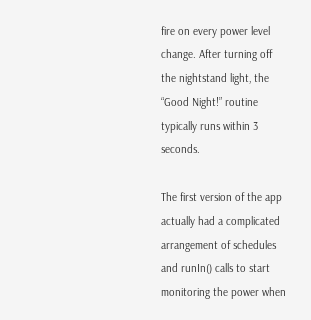fire on every power level change. After turning off the nightstand light, the “Good Night!” routine typically runs within 3 seconds.

The first version of the app actually had a complicated arrangement of schedules and runIn() calls to start monitoring the power when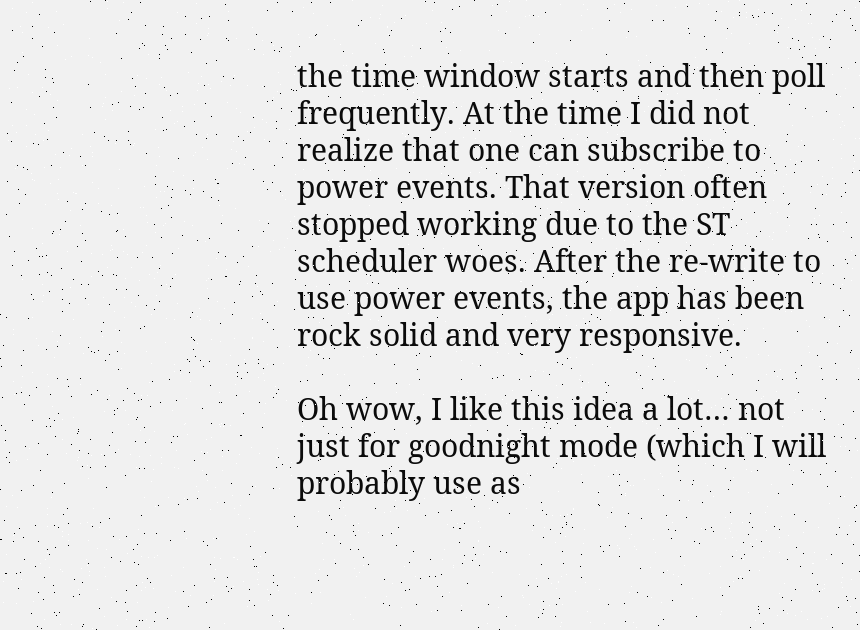the time window starts and then poll frequently. At the time I did not realize that one can subscribe to power events. That version often stopped working due to the ST scheduler woes. After the re-write to use power events, the app has been rock solid and very responsive.

Oh wow, I like this idea a lot… not just for goodnight mode (which I will probably use as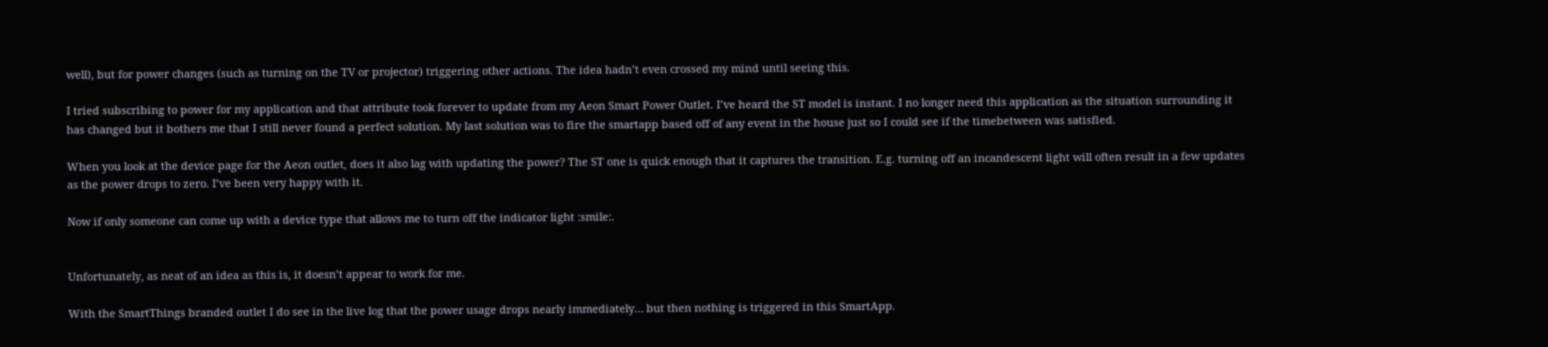well), but for power changes (such as turning on the TV or projector) triggering other actions. The idea hadn’t even crossed my mind until seeing this.

I tried subscribing to power for my application and that attribute took forever to update from my Aeon Smart Power Outlet. I’ve heard the ST model is instant. I no longer need this application as the situation surrounding it has changed but it bothers me that I still never found a perfect solution. My last solution was to fire the smartapp based off of any event in the house just so I could see if the timebetween was satisfied.

When you look at the device page for the Aeon outlet, does it also lag with updating the power? The ST one is quick enough that it captures the transition. E.g. turning off an incandescent light will often result in a few updates as the power drops to zero. I’ve been very happy with it.

Now if only someone can come up with a device type that allows me to turn off the indicator light :smile:.


Unfortunately, as neat of an idea as this is, it doesn’t appear to work for me.

With the SmartThings branded outlet I do see in the live log that the power usage drops nearly immediately… but then nothing is triggered in this SmartApp.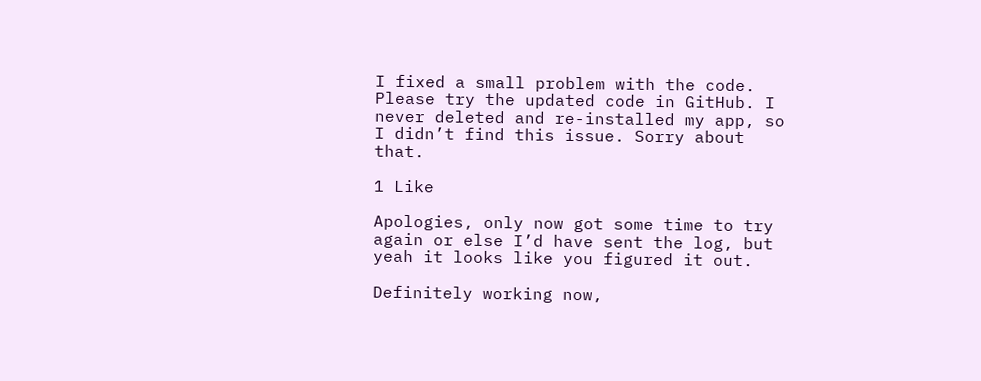I fixed a small problem with the code. Please try the updated code in GitHub. I never deleted and re-installed my app, so I didn’t find this issue. Sorry about that.

1 Like

Apologies, only now got some time to try again or else I’d have sent the log, but yeah it looks like you figured it out.

Definitely working now,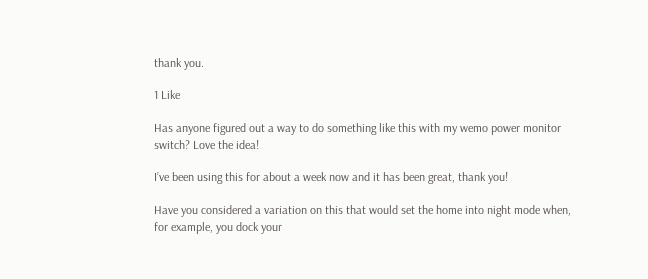thank you.

1 Like

Has anyone figured out a way to do something like this with my wemo power monitor switch? Love the idea!

I’ve been using this for about a week now and it has been great, thank you!

Have you considered a variation on this that would set the home into night mode when, for example, you dock your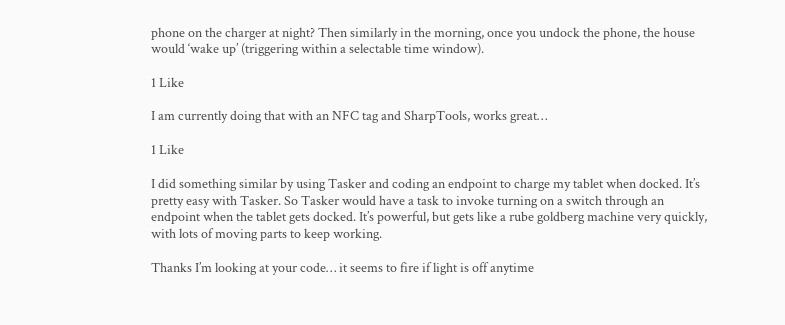phone on the charger at night? Then similarly in the morning, once you undock the phone, the house would ‘wake up’ (triggering within a selectable time window).

1 Like

I am currently doing that with an NFC tag and SharpTools, works great…

1 Like

I did something similar by using Tasker and coding an endpoint to charge my tablet when docked. It’s pretty easy with Tasker. So Tasker would have a task to invoke turning on a switch through an endpoint when the tablet gets docked. It’s powerful, but gets like a rube goldberg machine very quickly, with lots of moving parts to keep working.

Thanks I’m looking at your code… it seems to fire if light is off anytime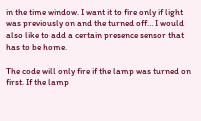in the time window. I want it to fire only if light was previously on and the turned off… I would also like to add a certain presence sensor that has to be home.

The code will only fire if the lamp was turned on first. If the lamp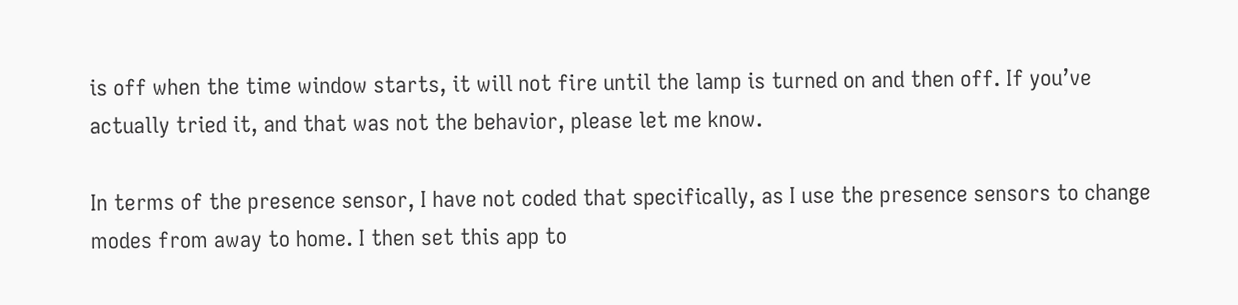is off when the time window starts, it will not fire until the lamp is turned on and then off. If you’ve actually tried it, and that was not the behavior, please let me know.

In terms of the presence sensor, I have not coded that specifically, as I use the presence sensors to change modes from away to home. I then set this app to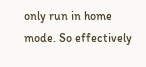only run in home mode. So effectively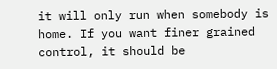it will only run when somebody is home. If you want finer grained control, it should be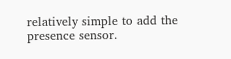relatively simple to add the presence sensor.